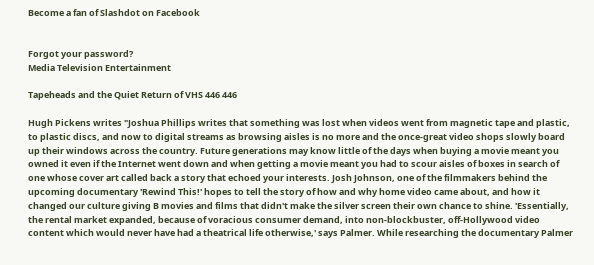Become a fan of Slashdot on Facebook


Forgot your password?
Media Television Entertainment

Tapeheads and the Quiet Return of VHS 446 446

Hugh Pickens writes "Joshua Phillips writes that something was lost when videos went from magnetic tape and plastic, to plastic discs, and now to digital streams as browsing aisles is no more and the once-great video shops slowly board up their windows across the country. Future generations may know little of the days when buying a movie meant you owned it even if the Internet went down and when getting a movie meant you had to scour aisles of boxes in search of one whose cover art called back a story that echoed your interests. Josh Johnson, one of the filmmakers behind the upcoming documentary 'Rewind This!' hopes to tell the story of how and why home video came about, and how it changed our culture giving B movies and films that didn't make the silver screen their own chance to shine. 'Essentially, the rental market expanded, because of voracious consumer demand, into non-blockbuster, off-Hollywood video content which would never have had a theatrical life otherwise,' says Palmer. While researching the documentary Palmer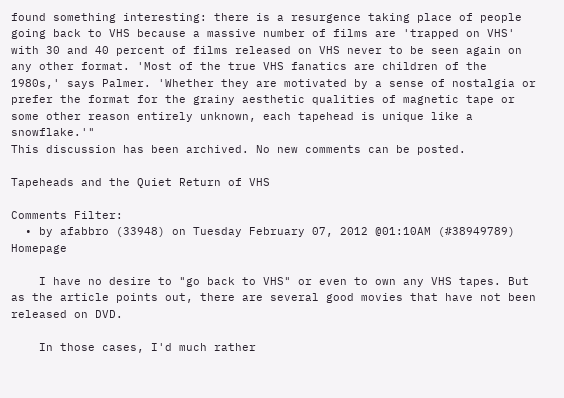found something interesting: there is a resurgence taking place of people going back to VHS because a massive number of films are 'trapped on VHS' with 30 and 40 percent of films released on VHS never to be seen again on any other format. 'Most of the true VHS fanatics are children of the 1980s,' says Palmer. 'Whether they are motivated by a sense of nostalgia or prefer the format for the grainy aesthetic qualities of magnetic tape or some other reason entirely unknown, each tapehead is unique like a snowflake.'"
This discussion has been archived. No new comments can be posted.

Tapeheads and the Quiet Return of VHS

Comments Filter:
  • by afabbro (33948) on Tuesday February 07, 2012 @01:10AM (#38949789) Homepage

    I have no desire to "go back to VHS" or even to own any VHS tapes. But as the article points out, there are several good movies that have not been released on DVD.

    In those cases, I'd much rather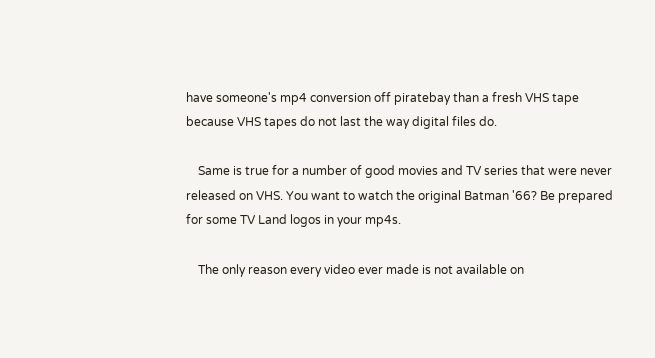have someone's mp4 conversion off piratebay than a fresh VHS tape because VHS tapes do not last the way digital files do.

    Same is true for a number of good movies and TV series that were never released on VHS. You want to watch the original Batman '66? Be prepared for some TV Land logos in your mp4s.

    The only reason every video ever made is not available on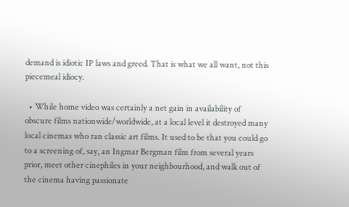demand is idiotic IP laws and greed. That is what we all want, not this piecemeal idiocy.

  • While home video was certainly a net gain in availability of obscure films nationwide/worldwide, at a local level it destroyed many local cinemas who ran classic art films. It used to be that you could go to a screening of, say, an Ingmar Bergman film from several years prior, meet other cinephiles in your neighbourhood, and walk out of the cinema having passionate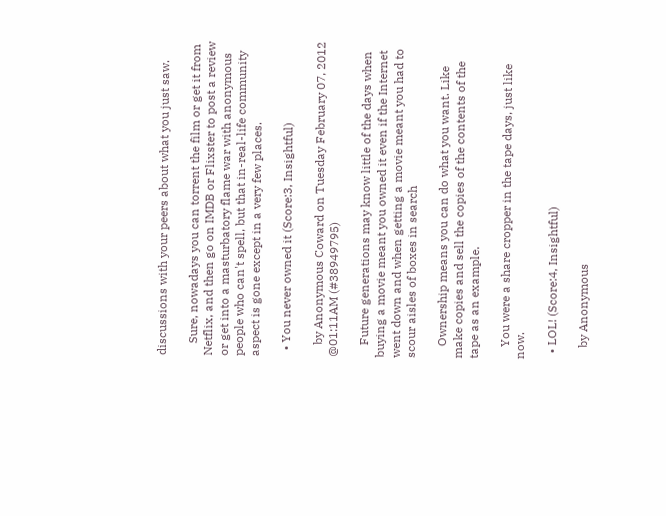discussions with your peers about what you just saw.

    Sure, nowadays you can torrent the film or get it from Netflix, and then go on IMDB or Flixster to post a review or get into a masturbatory flame war with anonymous people who can't spell, but that in-real-life community aspect is gone except in a very few places.

  • You never owned it (Score:3, Insightful)

    by Anonymous Coward on Tuesday February 07, 2012 @01:11AM (#38949795)

    Future generations may know little of the days when buying a movie meant you owned it even if the Internet went down and when getting a movie meant you had to scour aisles of boxes in search

    Ownership means you can do what you want. Like make copies and sell the copies of the contents of the tape as an example.

    You were a share cropper in the tape days, just like now.

  • LOL! (Score:4, Insightful)

    by Anonymous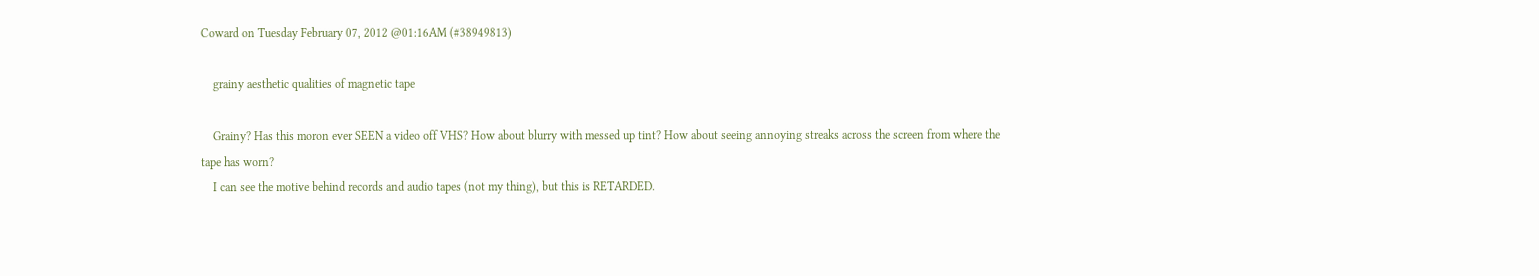Coward on Tuesday February 07, 2012 @01:16AM (#38949813)

    grainy aesthetic qualities of magnetic tape

    Grainy? Has this moron ever SEEN a video off VHS? How about blurry with messed up tint? How about seeing annoying streaks across the screen from where the tape has worn?
    I can see the motive behind records and audio tapes (not my thing), but this is RETARDED.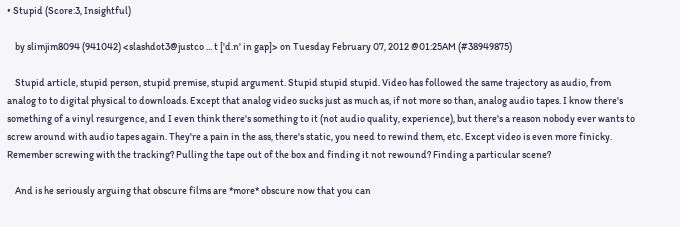• Stupid (Score:3, Insightful)

    by slimjim8094 (941042) <slashdot3@justco ... t ['d.n' in gap]> on Tuesday February 07, 2012 @01:25AM (#38949875)

    Stupid article, stupid person, stupid premise, stupid argument. Stupid stupid stupid. Video has followed the same trajectory as audio, from analog to to digital physical to downloads. Except that analog video sucks just as much as, if not more so than, analog audio tapes. I know there's something of a vinyl resurgence, and I even think there's something to it (not audio quality, experience), but there's a reason nobody ever wants to screw around with audio tapes again. They're a pain in the ass, there's static, you need to rewind them, etc. Except video is even more finicky. Remember screwing with the tracking? Pulling the tape out of the box and finding it not rewound? Finding a particular scene?

    And is he seriously arguing that obscure films are *more* obscure now that you can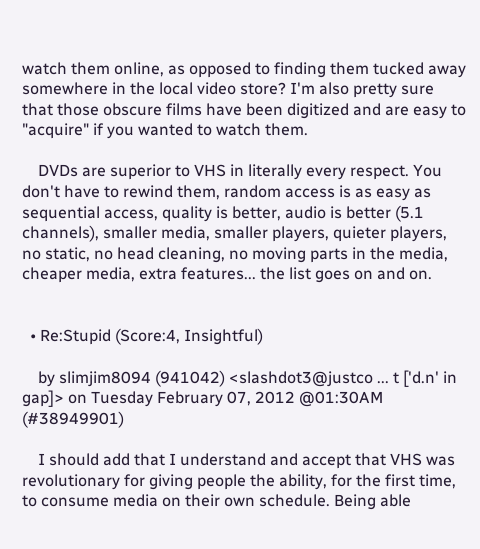watch them online, as opposed to finding them tucked away somewhere in the local video store? I'm also pretty sure that those obscure films have been digitized and are easy to "acquire" if you wanted to watch them.

    DVDs are superior to VHS in literally every respect. You don't have to rewind them, random access is as easy as sequential access, quality is better, audio is better (5.1 channels), smaller media, smaller players, quieter players, no static, no head cleaning, no moving parts in the media, cheaper media, extra features... the list goes on and on.


  • Re:Stupid (Score:4, Insightful)

    by slimjim8094 (941042) <slashdot3@justco ... t ['d.n' in gap]> on Tuesday February 07, 2012 @01:30AM (#38949901)

    I should add that I understand and accept that VHS was revolutionary for giving people the ability, for the first time, to consume media on their own schedule. Being able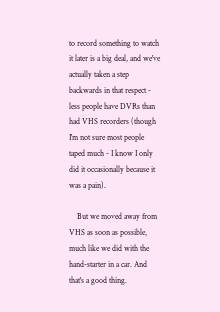to record something to watch it later is a big deal, and we've actually taken a step backwards in that respect - less people have DVRs than had VHS recorders (though I'm not sure most people taped much - I know I only did it occasionally because it was a pain).

    But we moved away from VHS as soon as possible, much like we did with the hand-starter in a car. And that's a good thing.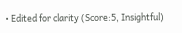• Edited for clarity (Score:5, Insightful)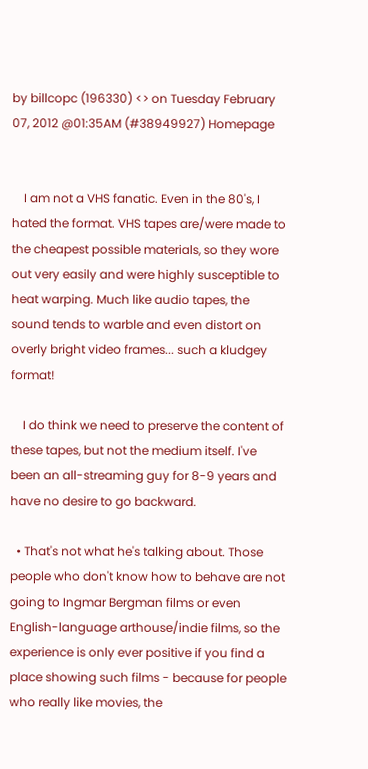by billcopc (196330) <> on Tuesday February 07, 2012 @01:35AM (#38949927) Homepage


    I am not a VHS fanatic. Even in the 80's, I hated the format. VHS tapes are/were made to the cheapest possible materials, so they wore out very easily and were highly susceptible to heat warping. Much like audio tapes, the sound tends to warble and even distort on overly bright video frames... such a kludgey format!

    I do think we need to preserve the content of these tapes, but not the medium itself. I've been an all-streaming guy for 8-9 years and have no desire to go backward.

  • That's not what he's talking about. Those people who don't know how to behave are not going to Ingmar Bergman films or even English-language arthouse/indie films, so the experience is only ever positive if you find a place showing such films - because for people who really like movies, the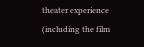theater experience (including the film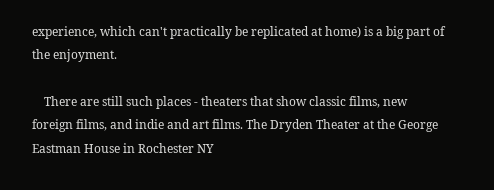experience, which can't practically be replicated at home) is a big part of the enjoyment.

    There are still such places - theaters that show classic films, new foreign films, and indie and art films. The Dryden Theater at the George Eastman House in Rochester NY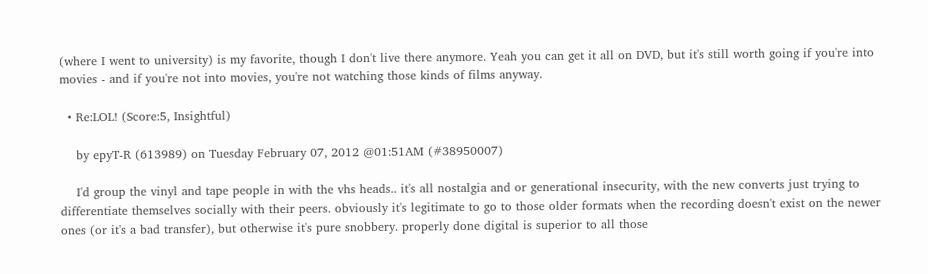(where I went to university) is my favorite, though I don't live there anymore. Yeah you can get it all on DVD, but it's still worth going if you're into movies - and if you're not into movies, you're not watching those kinds of films anyway.

  • Re:LOL! (Score:5, Insightful)

    by epyT-R (613989) on Tuesday February 07, 2012 @01:51AM (#38950007)

    I'd group the vinyl and tape people in with the vhs heads.. it's all nostalgia and or generational insecurity, with the new converts just trying to differentiate themselves socially with their peers. obviously it's legitimate to go to those older formats when the recording doesn't exist on the newer ones (or it's a bad transfer), but otherwise it's pure snobbery. properly done digital is superior to all those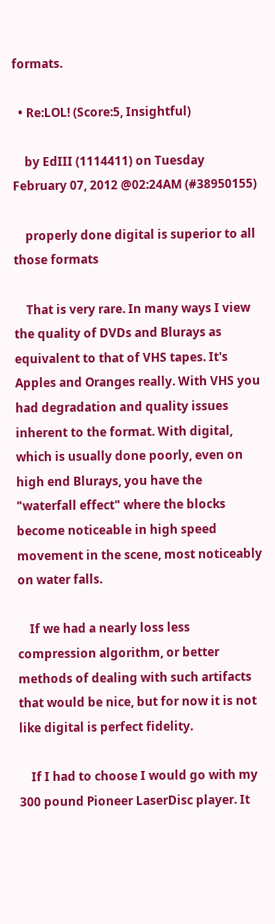formats.

  • Re:LOL! (Score:5, Insightful)

    by EdIII (1114411) on Tuesday February 07, 2012 @02:24AM (#38950155)

    properly done digital is superior to all those formats

    That is very rare. In many ways I view the quality of DVDs and Blurays as equivalent to that of VHS tapes. It's Apples and Oranges really. With VHS you had degradation and quality issues inherent to the format. With digital, which is usually done poorly, even on high end Blurays, you have the "waterfall effect" where the blocks become noticeable in high speed movement in the scene, most noticeably on water falls.

    If we had a nearly loss less compression algorithm, or better methods of dealing with such artifacts that would be nice, but for now it is not like digital is perfect fidelity.

    If I had to choose I would go with my 300 pound Pioneer LaserDisc player. It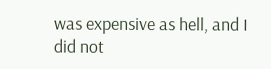was expensive as hell, and I did not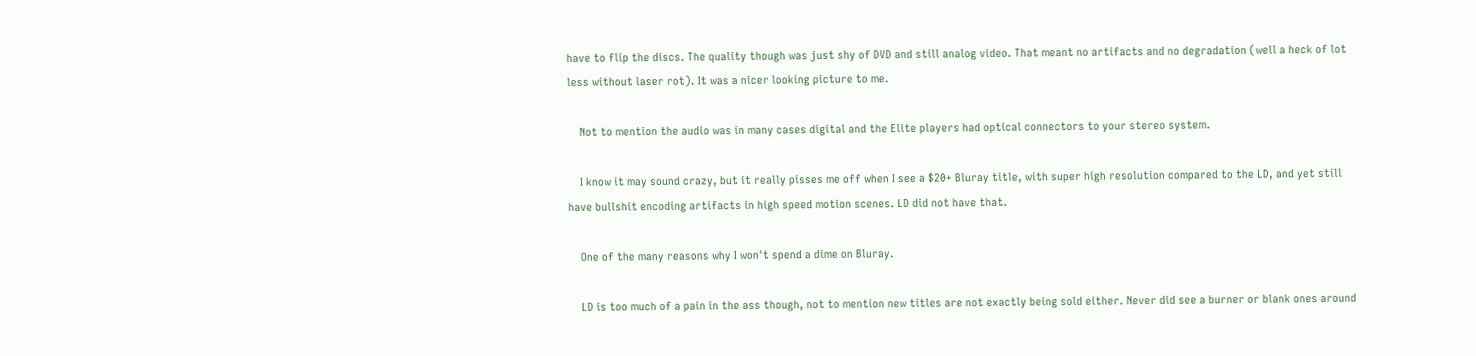have to flip the discs. The quality though was just shy of DVD and still analog video. That meant no artifacts and no degradation (well a heck of lot less without laser rot). It was a nicer looking picture to me.

    Not to mention the audio was in many cases digital and the Elite players had optical connectors to your stereo system.

    I know it may sound crazy, but it really pisses me off when I see a $20+ Bluray title, with super high resolution compared to the LD, and yet still have bullshit encoding artifacts in high speed motion scenes. LD did not have that.

    One of the many reasons why I won't spend a dime on Bluray.

    LD is too much of a pain in the ass though, not to mention new titles are not exactly being sold either. Never did see a burner or blank ones around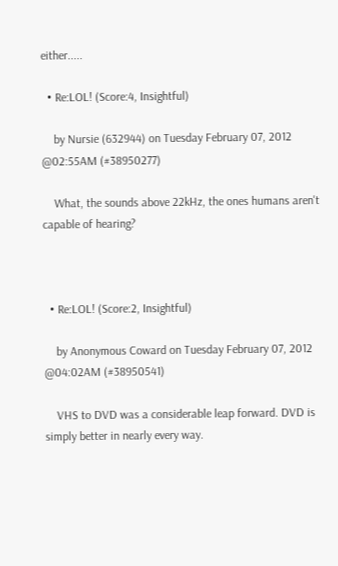either.....

  • Re:LOL! (Score:4, Insightful)

    by Nursie (632944) on Tuesday February 07, 2012 @02:55AM (#38950277)

    What, the sounds above 22kHz, the ones humans aren't capable of hearing?



  • Re:LOL! (Score:2, Insightful)

    by Anonymous Coward on Tuesday February 07, 2012 @04:02AM (#38950541)

    VHS to DVD was a considerable leap forward. DVD is simply better in nearly every way.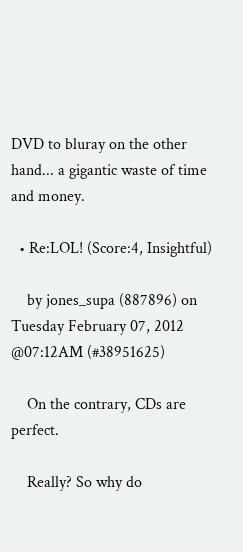DVD to bluray on the other hand... a gigantic waste of time and money.

  • Re:LOL! (Score:4, Insightful)

    by jones_supa (887896) on Tuesday February 07, 2012 @07:12AM (#38951625)

    On the contrary, CDs are perfect.

    Really? So why do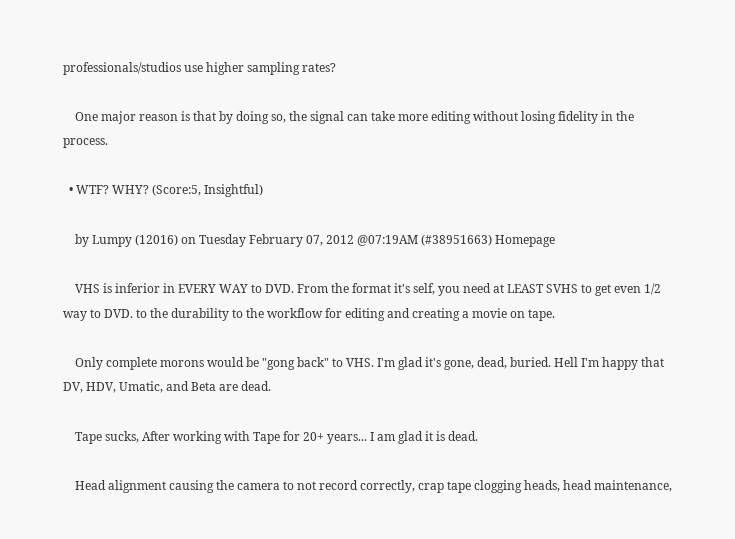professionals/studios use higher sampling rates?

    One major reason is that by doing so, the signal can take more editing without losing fidelity in the process.

  • WTF? WHY? (Score:5, Insightful)

    by Lumpy (12016) on Tuesday February 07, 2012 @07:19AM (#38951663) Homepage

    VHS is inferior in EVERY WAY to DVD. From the format it's self, you need at LEAST SVHS to get even 1/2 way to DVD. to the durability to the workflow for editing and creating a movie on tape.

    Only complete morons would be "gong back" to VHS. I'm glad it's gone, dead, buried. Hell I'm happy that DV, HDV, Umatic, and Beta are dead.

    Tape sucks, After working with Tape for 20+ years... I am glad it is dead.

    Head alignment causing the camera to not record correctly, crap tape clogging heads, head maintenance,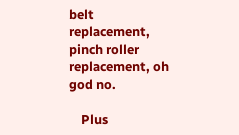belt replacement, pinch roller replacement, oh god no.

    Plus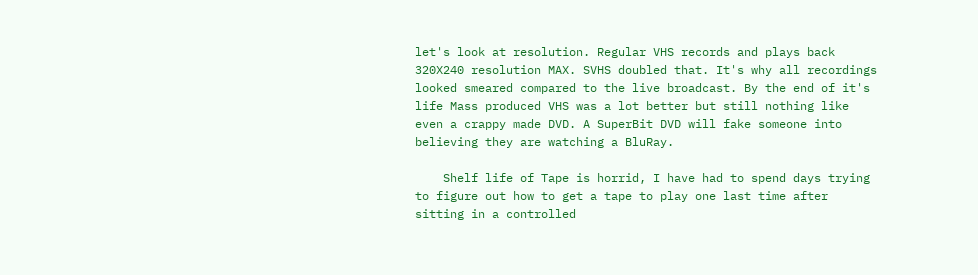let's look at resolution. Regular VHS records and plays back 320X240 resolution MAX. SVHS doubled that. It's why all recordings looked smeared compared to the live broadcast. By the end of it's life Mass produced VHS was a lot better but still nothing like even a crappy made DVD. A SuperBit DVD will fake someone into believing they are watching a BluRay.

    Shelf life of Tape is horrid, I have had to spend days trying to figure out how to get a tape to play one last time after sitting in a controlled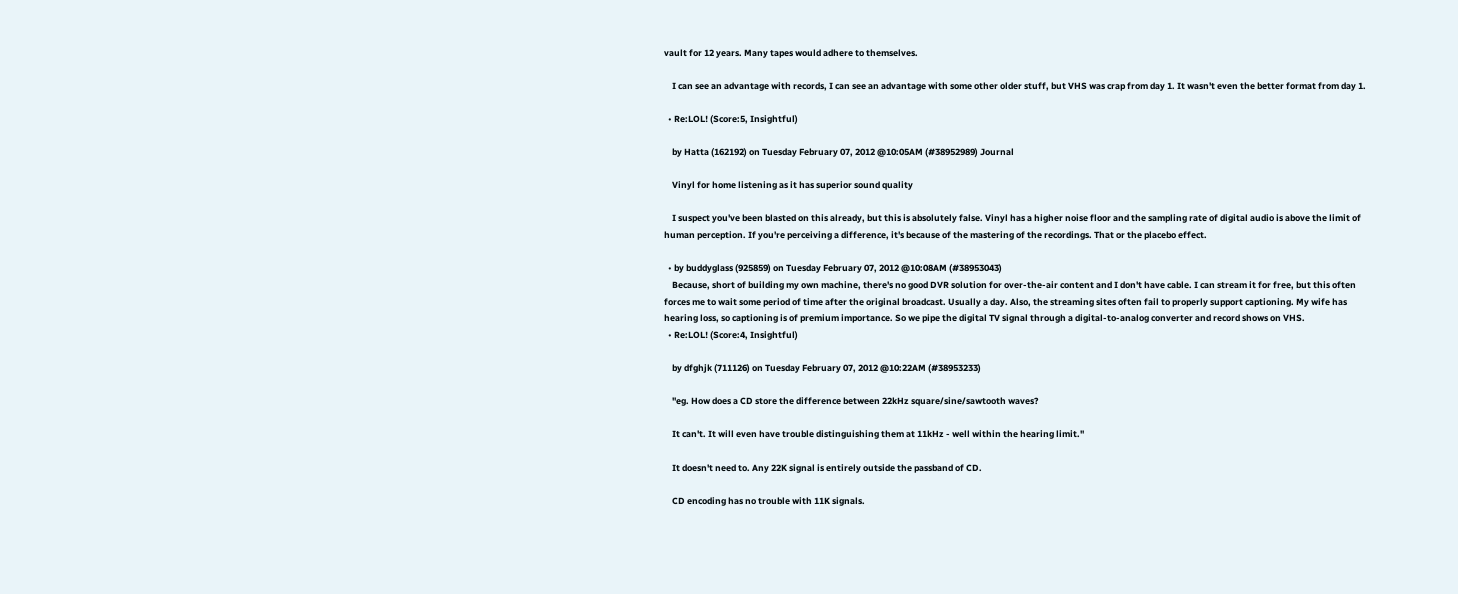vault for 12 years. Many tapes would adhere to themselves.

    I can see an advantage with records, I can see an advantage with some other older stuff, but VHS was crap from day 1. It wasn't even the better format from day 1.

  • Re:LOL! (Score:5, Insightful)

    by Hatta (162192) on Tuesday February 07, 2012 @10:05AM (#38952989) Journal

    Vinyl for home listening as it has superior sound quality

    I suspect you've been blasted on this already, but this is absolutely false. Vinyl has a higher noise floor and the sampling rate of digital audio is above the limit of human perception. If you're perceiving a difference, it's because of the mastering of the recordings. That or the placebo effect.

  • by buddyglass (925859) on Tuesday February 07, 2012 @10:08AM (#38953043)
    Because, short of building my own machine, there's no good DVR solution for over-the-air content and I don't have cable. I can stream it for free, but this often forces me to wait some period of time after the original broadcast. Usually a day. Also, the streaming sites often fail to properly support captioning. My wife has hearing loss, so captioning is of premium importance. So we pipe the digital TV signal through a digital-to-analog converter and record shows on VHS.
  • Re:LOL! (Score:4, Insightful)

    by dfghjk (711126) on Tuesday February 07, 2012 @10:22AM (#38953233)

    "eg. How does a CD store the difference between 22kHz square/sine/sawtooth waves?

    It can't. It will even have trouble distinguishing them at 11kHz - well within the hearing limit."

    It doesn't need to. Any 22K signal is entirely outside the passband of CD.

    CD encoding has no trouble with 11K signals.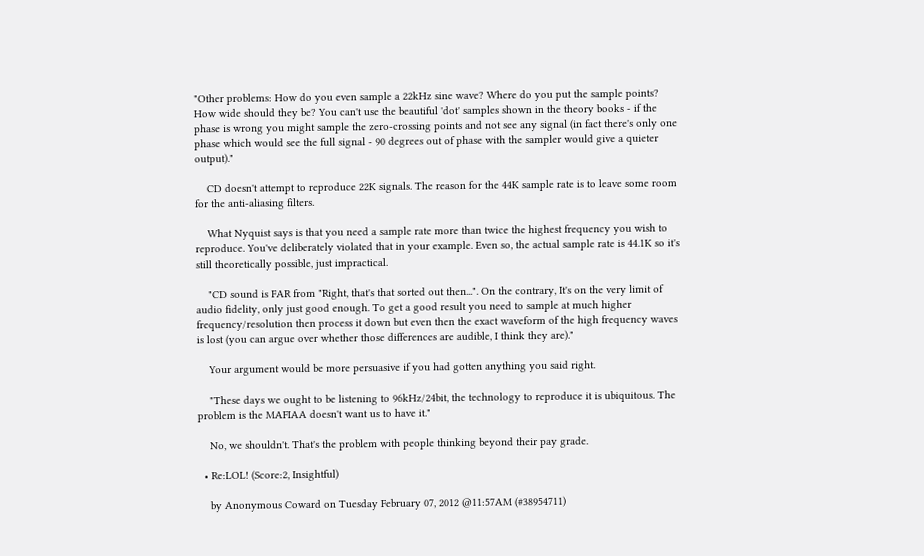"Other problems: How do you even sample a 22kHz sine wave? Where do you put the sample points? How wide should they be? You can't use the beautiful 'dot' samples shown in the theory books - if the phase is wrong you might sample the zero-crossing points and not see any signal (in fact there's only one phase which would see the full signal - 90 degrees out of phase with the sampler would give a quieter output)."

    CD doesn't attempt to reproduce 22K signals. The reason for the 44K sample rate is to leave some room for the anti-aliasing filters.

    What Nyquist says is that you need a sample rate more than twice the highest frequency you wish to reproduce. You've deliberately violated that in your example. Even so, the actual sample rate is 44.1K so it's still theoretically possible, just impractical.

    "CD sound is FAR from "Right, that's that sorted out then...". On the contrary, It's on the very limit of audio fidelity, only just good enough. To get a good result you need to sample at much higher frequency/resolution then process it down but even then the exact waveform of the high frequency waves is lost (you can argue over whether those differences are audible, I think they are)."

    Your argument would be more persuasive if you had gotten anything you said right.

    "These days we ought to be listening to 96kHz/24bit, the technology to reproduce it is ubiquitous. The problem is the MAFIAA doesn't want us to have it."

    No, we shouldn't. That's the problem with people thinking beyond their pay grade.

  • Re:LOL! (Score:2, Insightful)

    by Anonymous Coward on Tuesday February 07, 2012 @11:57AM (#38954711)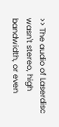>> The audio of Laserdisc wasn't stereo, high bandwidth, or even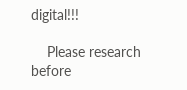digital!!!

    Please research before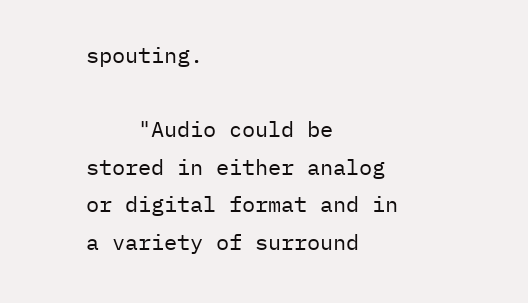spouting.

    "Audio could be stored in either analog or digital format and in a variety of surround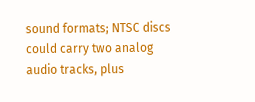sound formats; NTSC discs could carry two analog audio tracks, plus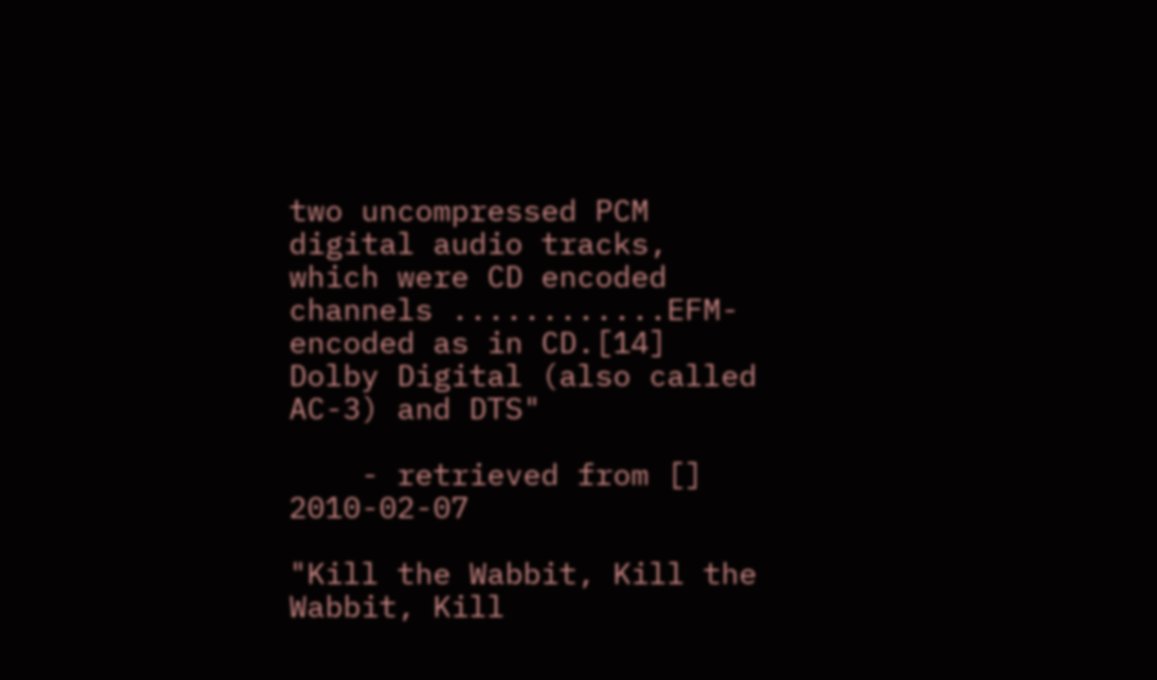two uncompressed PCM digital audio tracks, which were CD encoded channels ............EFM-encoded as in CD.[14] Dolby Digital (also called AC-3) and DTS"

    - retrieved from [] 2010-02-07

"Kill the Wabbit, Kill the Wabbit, Kill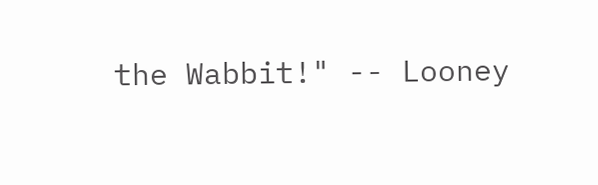the Wabbit!" -- Looney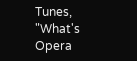Tunes, "What's Opera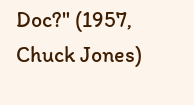Doc?" (1957, Chuck Jones)